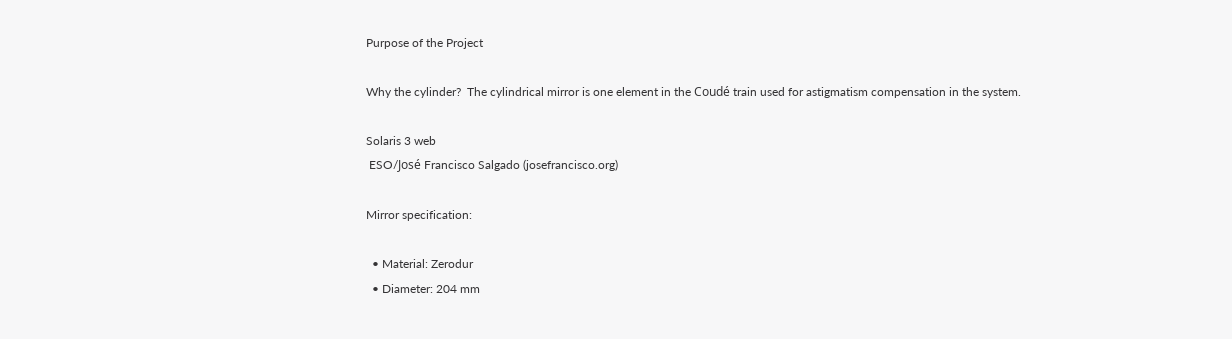Purpose of the Project

Why the cylinder?  The cylindrical mirror is one element in the Coudé train used for astigmatism compensation in the system.

Solaris 3 web
 ESO/José Francisco Salgado (josefrancisco.org)

Mirror specification:

  • Material: Zerodur
  • Diameter: 204 mm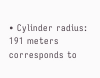• Cylinder radius: 191 meters corresponds to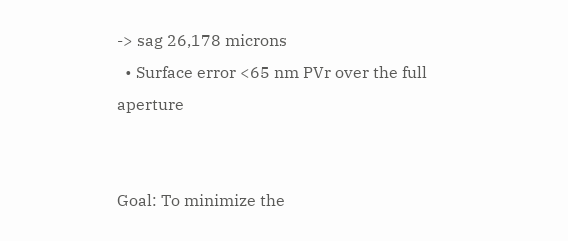-> sag 26,178 microns
  • Surface error <65 nm PVr over the full aperture


Goal: To minimize the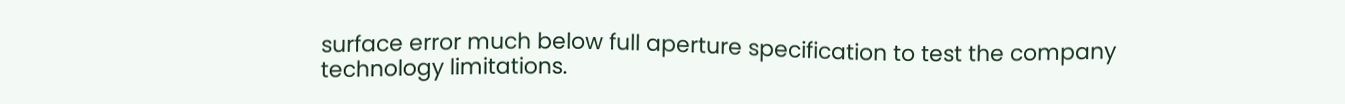surface error much below full aperture specification to test the company technology limitations.